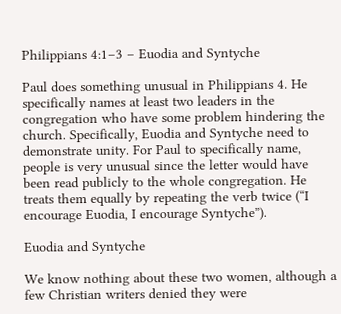Philippians 4:1–3 – Euodia and Syntyche

Paul does something unusual in Philippians 4. He specifically names at least two leaders in the congregation who have some problem hindering the church. Specifically, Euodia and Syntyche need to demonstrate unity. For Paul to specifically name, people is very unusual since the letter would have been read publicly to the whole congregation. He treats them equally by repeating the verb twice (“I encourage Euodia, I encourage Syntyche”).

Euodia and Syntyche

We know nothing about these two women, although a few Christian writers denied they were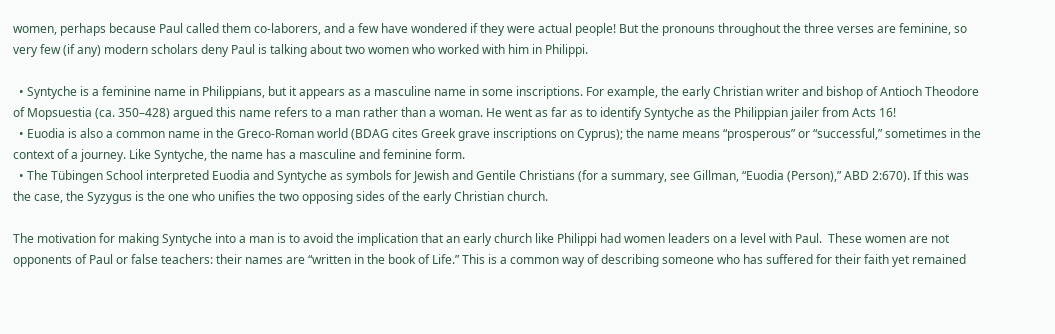women, perhaps because Paul called them co-laborers, and a few have wondered if they were actual people! But the pronouns throughout the three verses are feminine, so very few (if any) modern scholars deny Paul is talking about two women who worked with him in Philippi.

  • Syntyche is a feminine name in Philippians, but it appears as a masculine name in some inscriptions. For example, the early Christian writer and bishop of Antioch Theodore of Mopsuestia (ca. 350–428) argued this name refers to a man rather than a woman. He went as far as to identify Syntyche as the Philippian jailer from Acts 16!
  • Euodia is also a common name in the Greco-Roman world (BDAG cites Greek grave inscriptions on Cyprus); the name means “prosperous” or “successful,” sometimes in the context of a journey. Like Syntyche, the name has a masculine and feminine form.
  • The Tübingen School interpreted Euodia and Syntyche as symbols for Jewish and Gentile Christians (for a summary, see Gillman, “Euodia (Person),” ABD 2:670). If this was the case, the Syzygus is the one who unifies the two opposing sides of the early Christian church.

The motivation for making Syntyche into a man is to avoid the implication that an early church like Philippi had women leaders on a level with Paul.  These women are not opponents of Paul or false teachers: their names are “written in the book of Life.” This is a common way of describing someone who has suffered for their faith yet remained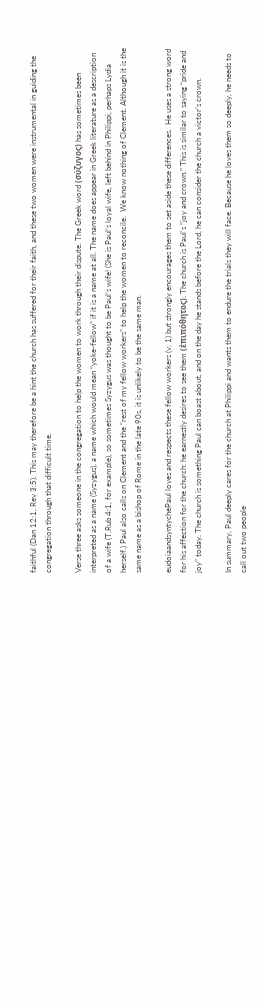faithful (Dan 12:1, Rev 3:5). This may therefore be a hint the church has suffered for their faith, and these two women were instrumental in guiding the congregation through that difficult time.

Verse three asks someone in the congregation to help the women to work through their dispute. The Greek word (σύζυγος) has sometimes been interpreted as a name (Syzygus), a name which would mean “yoke-fellow” if it is a name at all. The name does appear in Greek literature as a description of a wife (T.Rub 4:1, for example), so sometimes Syzygus was thought to be Paul’s wife! (She is Paul’s loyal wife, left behind in Philippi, perhaps Lydia herself.) Paul also calls on Clement and the “rest of my fellow workers” to help the women to reconcile.  We know nothing of Clement. Although it is the same name as a bishop of Rome in the late 90s, it is unlikely to be the same man.

eudoiaandsyntychePaul loves and respects these fellow workers (v. 1) but strongly encourages them to set aside these differences.  He uses a strong word for his affection for the church: he earnestly desires to see them (ἐπιπόθητος). The church is Paul’s “joy and crown.” This is similar to saying “pride and joy” today. The church is something Paul can boast about, and on the day he stands before the Lord, he can consider the church a victor’s crown.

In summary, Paul deeply cares for the church at Philippi and wants them to endure the trials they will face. Because he loves them so deeply, he needs to call out two people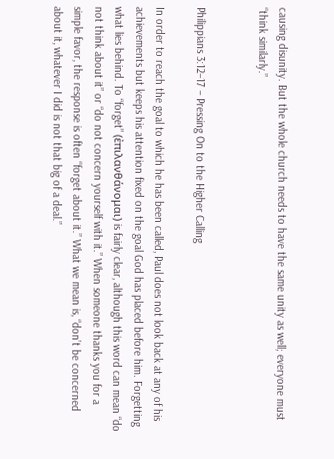causing disunity. But the whole church needs to have the same unity as well; everyone must “think similarly.”


Philippians 3:12–17 – Pressing On to the Higher Calling

In order to reach the goal to which he has been called, Paul does not look back at any of his achievements but keeps his attention fixed on the goal God has placed before him. Forgetting what lies behind. To “forget” (ἐπιλανθάνομαι) is fairly clear, although this word can mean “do not think about it” or “do not concern yourself with it.” When someone thanks you for a simple favor, the response is often “forget about it.” What we mean is, “don’t be concerned about it, whatever I did is not that big of a deal.”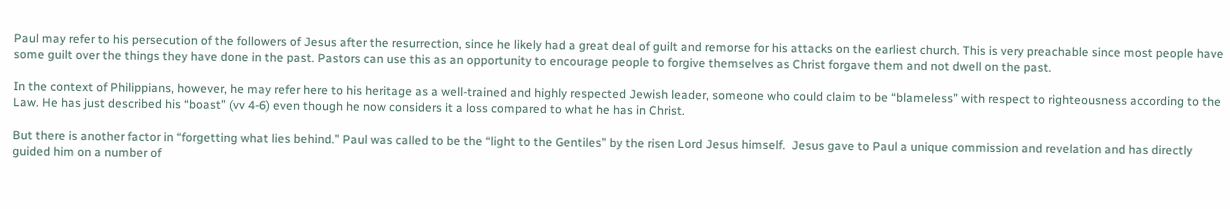Paul may refer to his persecution of the followers of Jesus after the resurrection, since he likely had a great deal of guilt and remorse for his attacks on the earliest church. This is very preachable since most people have some guilt over the things they have done in the past. Pastors can use this as an opportunity to encourage people to forgive themselves as Christ forgave them and not dwell on the past.

In the context of Philippians, however, he may refer here to his heritage as a well-trained and highly respected Jewish leader, someone who could claim to be “blameless” with respect to righteousness according to the Law. He has just described his “boast” (vv 4-6) even though he now considers it a loss compared to what he has in Christ.

But there is another factor in “forgetting what lies behind.” Paul was called to be the “light to the Gentiles” by the risen Lord Jesus himself.  Jesus gave to Paul a unique commission and revelation and has directly guided him on a number of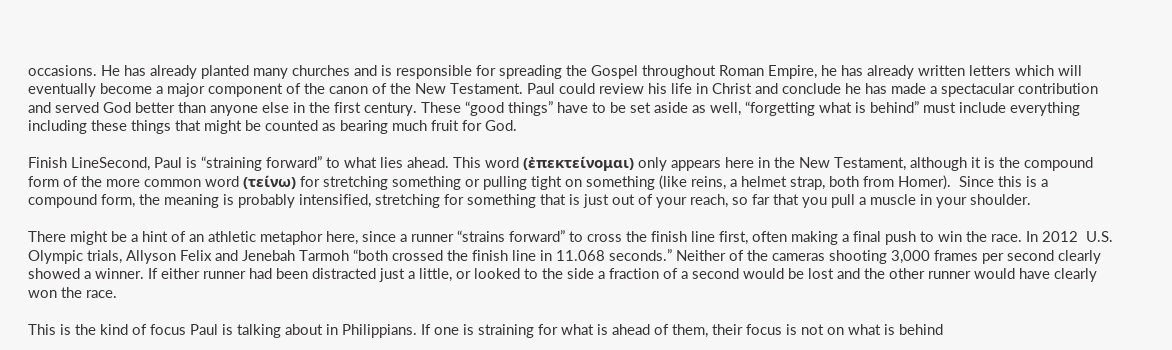occasions. He has already planted many churches and is responsible for spreading the Gospel throughout Roman Empire, he has already written letters which will eventually become a major component of the canon of the New Testament. Paul could review his life in Christ and conclude he has made a spectacular contribution and served God better than anyone else in the first century. These “good things” have to be set aside as well, “forgetting what is behind” must include everything including these things that might be counted as bearing much fruit for God.

Finish LineSecond, Paul is “straining forward” to what lies ahead. This word (ἐπεκτείνομαι) only appears here in the New Testament, although it is the compound form of the more common word (τείνω) for stretching something or pulling tight on something (like reins, a helmet strap, both from Homer).  Since this is a compound form, the meaning is probably intensified, stretching for something that is just out of your reach, so far that you pull a muscle in your shoulder.

There might be a hint of an athletic metaphor here, since a runner “strains forward” to cross the finish line first, often making a final push to win the race. In 2012  U.S. Olympic trials, Allyson Felix and Jenebah Tarmoh “both crossed the finish line in 11.068 seconds.” Neither of the cameras shooting 3,000 frames per second clearly showed a winner. If either runner had been distracted just a little, or looked to the side a fraction of a second would be lost and the other runner would have clearly won the race.

This is the kind of focus Paul is talking about in Philippians. If one is straining for what is ahead of them, their focus is not on what is behind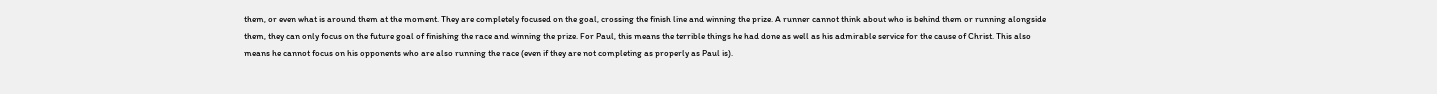them, or even what is around them at the moment. They are completely focused on the goal, crossing the finish line and winning the prize. A runner cannot think about who is behind them or running alongside them, they can only focus on the future goal of finishing the race and winning the prize. For Paul, this means the terrible things he had done as well as his admirable service for the cause of Christ. This also means he cannot focus on his opponents who are also running the race (even if they are not completing as properly as Paul is).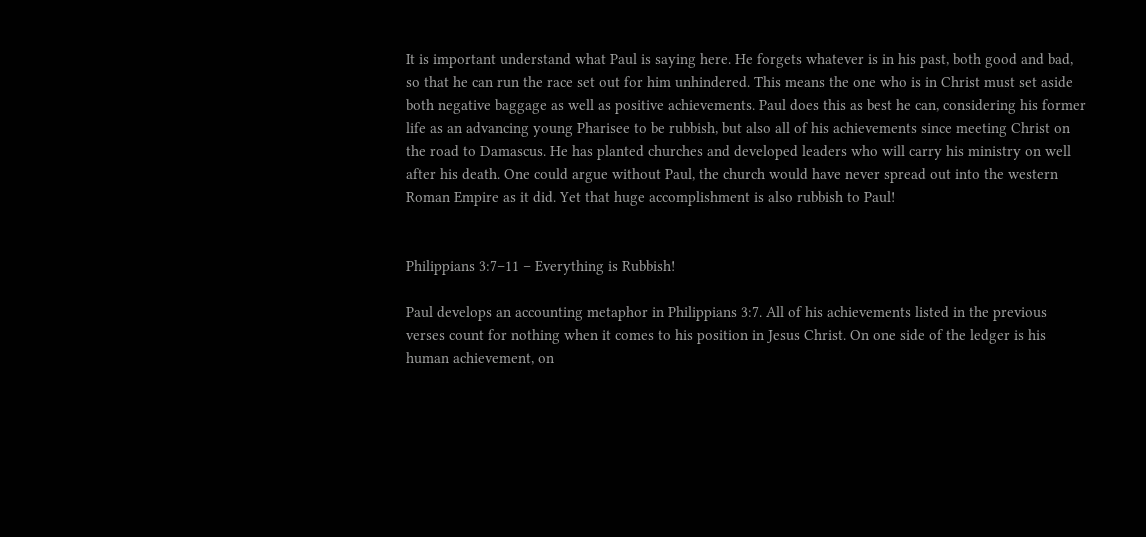It is important understand what Paul is saying here. He forgets whatever is in his past, both good and bad, so that he can run the race set out for him unhindered. This means the one who is in Christ must set aside both negative baggage as well as positive achievements. Paul does this as best he can, considering his former life as an advancing young Pharisee to be rubbish, but also all of his achievements since meeting Christ on the road to Damascus. He has planted churches and developed leaders who will carry his ministry on well after his death. One could argue without Paul, the church would have never spread out into the western Roman Empire as it did. Yet that huge accomplishment is also rubbish to Paul!


Philippians 3:7–11 – Everything is Rubbish!

Paul develops an accounting metaphor in Philippians 3:7. All of his achievements listed in the previous verses count for nothing when it comes to his position in Jesus Christ. On one side of the ledger is his human achievement, on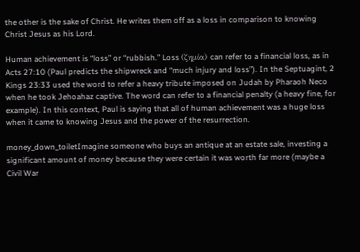the other is the sake of Christ. He writes them off as a loss in comparison to knowing Christ Jesus as his Lord.

Human achievement is “loss” or “rubbish.” Loss (ζημία) can refer to a financial loss, as in Acts 27:10 (Paul predicts the shipwreck and “much injury and loss”). In the Septuagint, 2 Kings 23:33 used the word to refer a heavy tribute imposed on Judah by Pharaoh Neco when he took Jehoahaz captive. The word can refer to a financial penalty (a heavy fine, for example). In this context, Paul is saying that all of human achievement was a huge loss when it came to knowing Jesus and the power of the resurrection.

money_down_toiletImagine someone who buys an antique at an estate sale, investing a significant amount of money because they were certain it was worth far more (maybe a Civil War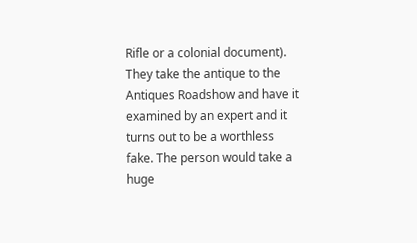Rifle or a colonial document). They take the antique to the Antiques Roadshow and have it examined by an expert and it turns out to be a worthless fake. The person would take a huge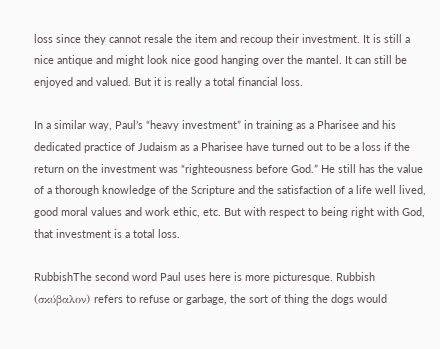loss since they cannot resale the item and recoup their investment. It is still a nice antique and might look nice good hanging over the mantel. It can still be enjoyed and valued. But it is really a total financial loss.

In a similar way, Paul’s “heavy investment” in training as a Pharisee and his dedicated practice of Judaism as a Pharisee have turned out to be a loss if the return on the investment was “righteousness before God.” He still has the value of a thorough knowledge of the Scripture and the satisfaction of a life well lived, good moral values and work ethic, etc. But with respect to being right with God, that investment is a total loss.

RubbishThe second word Paul uses here is more picturesque. Rubbish (σκύβαλον) refers to refuse or garbage, the sort of thing the dogs would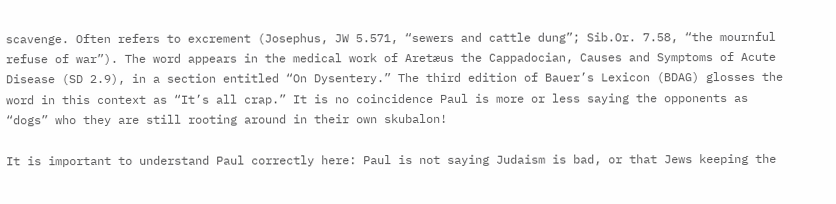scavenge. Often refers to excrement (Josephus, JW 5.571, “sewers and cattle dung”; Sib.Or. 7.58, “the mournful refuse of war”). The word appears in the medical work of Aretæus the Cappadocian, Causes and Symptoms of Acute Disease (SD 2.9), in a section entitled “On Dysentery.” The third edition of Bauer’s Lexicon (BDAG) glosses the word in this context as “It’s all crap.” It is no coincidence Paul is more or less saying the opponents as “dogs” who they are still rooting around in their own skubalon!

It is important to understand Paul correctly here: Paul is not saying Judaism is bad, or that Jews keeping the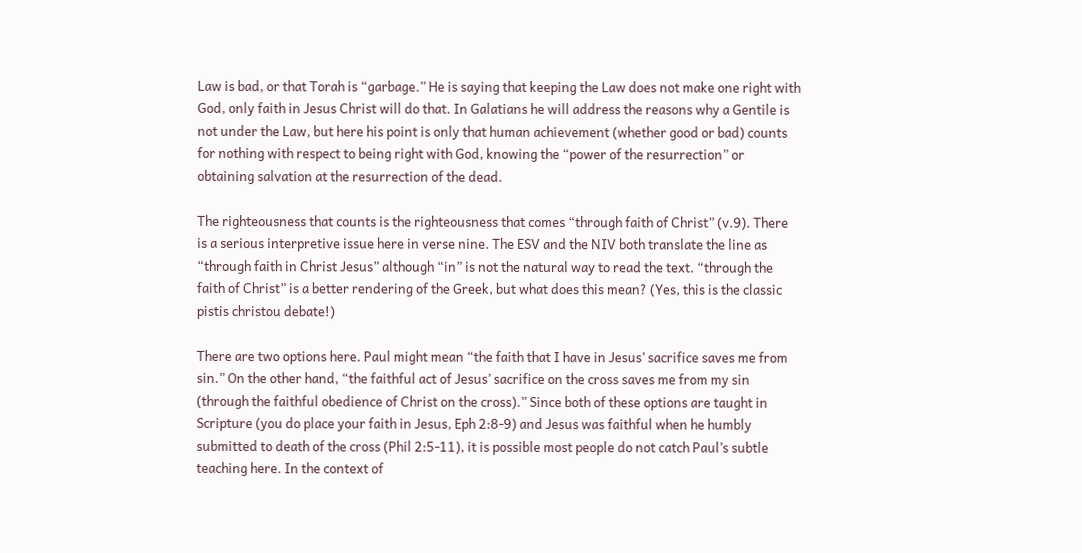Law is bad, or that Torah is “garbage.” He is saying that keeping the Law does not make one right with God, only faith in Jesus Christ will do that. In Galatians he will address the reasons why a Gentile is not under the Law, but here his point is only that human achievement (whether good or bad) counts for nothing with respect to being right with God, knowing the “power of the resurrection” or obtaining salvation at the resurrection of the dead.

The righteousness that counts is the righteousness that comes “through faith of Christ” (v.9). There is a serious interpretive issue here in verse nine. The ESV and the NIV both translate the line as “through faith in Christ Jesus” although “in” is not the natural way to read the text. “through the faith of Christ” is a better rendering of the Greek, but what does this mean? (Yes, this is the classic pistis christou debate!)

There are two options here. Paul might mean “the faith that I have in Jesus’ sacrifice saves me from sin.” On the other hand, “the faithful act of Jesus’ sacrifice on the cross saves me from my sin (through the faithful obedience of Christ on the cross).” Since both of these options are taught in Scripture (you do place your faith in Jesus, Eph 2:8-9) and Jesus was faithful when he humbly submitted to death of the cross (Phil 2:5-11), it is possible most people do not catch Paul’s subtle teaching here. In the context of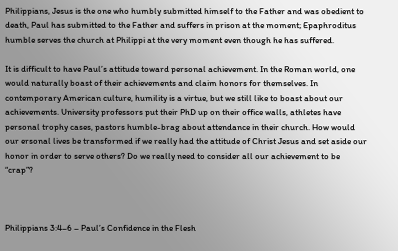Philippians, Jesus is the one who humbly submitted himself to the Father and was obedient to death, Paul has submitted to the Father and suffers in prison at the moment; Epaphroditus humble serves the church at Philippi at the very moment even though he has suffered.

It is difficult to have Paul’s attitude toward personal achievement. In the Roman world, one would naturally boast of their achievements and claim honors for themselves. In contemporary American culture, humility is a virtue, but we still like to boast about our achievements. University professors put their PhD up on their office walls, athletes have personal trophy cases, pastors humble-brag about attendance in their church. How would our ersonal lives be transformed if we really had the attitude of Christ Jesus and set aside our honor in order to serve others? Do we really need to consider all our achievement to be “crap”?



Philippians 3:4–6 – Paul’s Confidence in the Flesh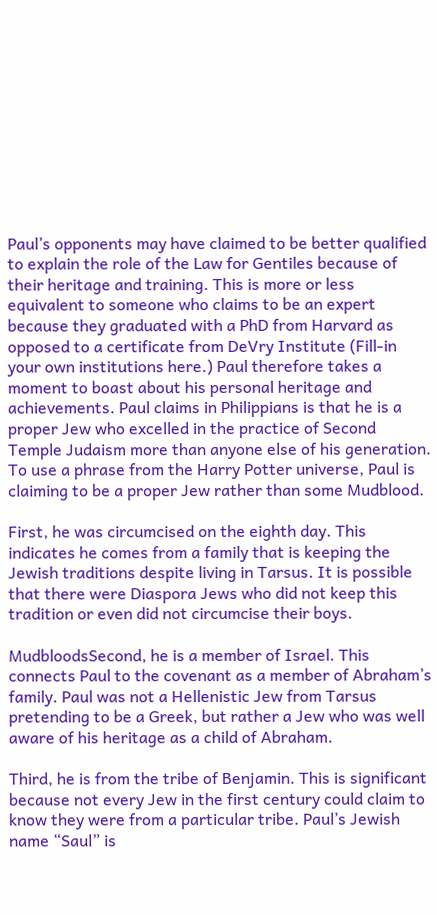Paul’s opponents may have claimed to be better qualified to explain the role of the Law for Gentiles because of their heritage and training. This is more or less equivalent to someone who claims to be an expert because they graduated with a PhD from Harvard as opposed to a certificate from DeVry Institute (Fill-in your own institutions here.) Paul therefore takes a moment to boast about his personal heritage and achievements. Paul claims in Philippians is that he is a proper Jew who excelled in the practice of Second Temple Judaism more than anyone else of his generation. To use a phrase from the Harry Potter universe, Paul is claiming to be a proper Jew rather than some Mudblood.

First, he was circumcised on the eighth day. This indicates he comes from a family that is keeping the Jewish traditions despite living in Tarsus. It is possible that there were Diaspora Jews who did not keep this tradition or even did not circumcise their boys.

MudbloodsSecond, he is a member of Israel. This connects Paul to the covenant as a member of Abraham’s family. Paul was not a Hellenistic Jew from Tarsus pretending to be a Greek, but rather a Jew who was well aware of his heritage as a child of Abraham.

Third, he is from the tribe of Benjamin. This is significant because not every Jew in the first century could claim to know they were from a particular tribe. Paul’s Jewish name “Saul” is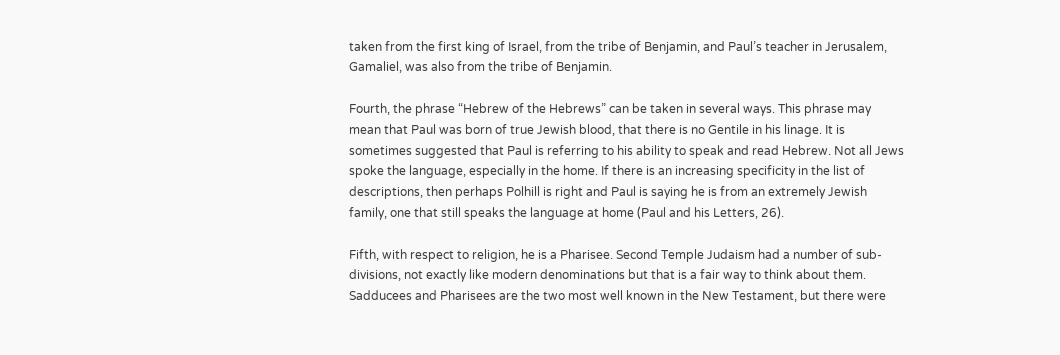taken from the first king of Israel, from the tribe of Benjamin, and Paul’s teacher in Jerusalem, Gamaliel, was also from the tribe of Benjamin.

Fourth, the phrase “Hebrew of the Hebrews” can be taken in several ways. This phrase may mean that Paul was born of true Jewish blood, that there is no Gentile in his linage. It is sometimes suggested that Paul is referring to his ability to speak and read Hebrew. Not all Jews spoke the language, especially in the home. If there is an increasing specificity in the list of descriptions, then perhaps Polhill is right and Paul is saying he is from an extremely Jewish family, one that still speaks the language at home (Paul and his Letters, 26).

Fifth, with respect to religion, he is a Pharisee. Second Temple Judaism had a number of sub-divisions, not exactly like modern denominations but that is a fair way to think about them. Sadducees and Pharisees are the two most well known in the New Testament, but there were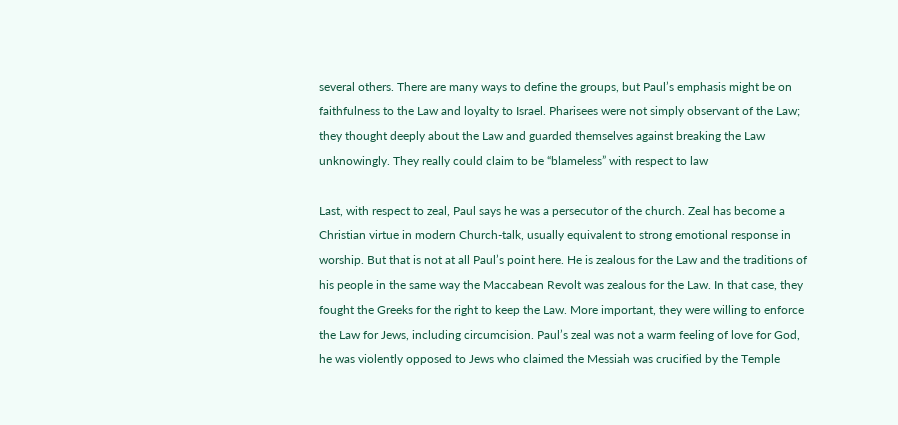several others. There are many ways to define the groups, but Paul’s emphasis might be on faithfulness to the Law and loyalty to Israel. Pharisees were not simply observant of the Law; they thought deeply about the Law and guarded themselves against breaking the Law unknowingly. They really could claim to be “blameless” with respect to law

Last, with respect to zeal, Paul says he was a persecutor of the church. Zeal has become a Christian virtue in modern Church-talk, usually equivalent to strong emotional response in worship. But that is not at all Paul’s point here. He is zealous for the Law and the traditions of his people in the same way the Maccabean Revolt was zealous for the Law. In that case, they fought the Greeks for the right to keep the Law. More important, they were willing to enforce the Law for Jews, including circumcision. Paul’s zeal was not a warm feeling of love for God, he was violently opposed to Jews who claimed the Messiah was crucified by the Temple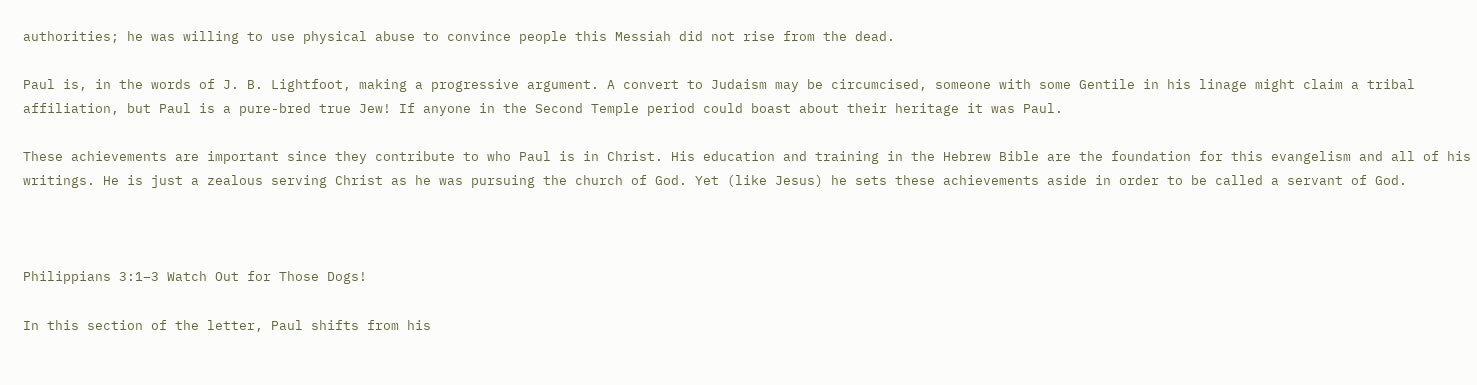authorities; he was willing to use physical abuse to convince people this Messiah did not rise from the dead.

Paul is, in the words of J. B. Lightfoot, making a progressive argument. A convert to Judaism may be circumcised, someone with some Gentile in his linage might claim a tribal affiliation, but Paul is a pure-bred true Jew! If anyone in the Second Temple period could boast about their heritage it was Paul.

These achievements are important since they contribute to who Paul is in Christ. His education and training in the Hebrew Bible are the foundation for this evangelism and all of his writings. He is just a zealous serving Christ as he was pursuing the church of God. Yet (like Jesus) he sets these achievements aside in order to be called a servant of God.



Philippians 3:1–3 Watch Out for Those Dogs!

In this section of the letter, Paul shifts from his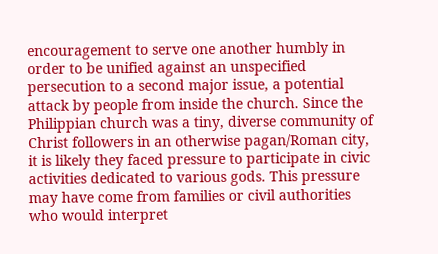encouragement to serve one another humbly in order to be unified against an unspecified persecution to a second major issue, a potential attack by people from inside the church. Since the Philippian church was a tiny, diverse community of Christ followers in an otherwise pagan/Roman city, it is likely they faced pressure to participate in civic activities dedicated to various gods. This pressure may have come from families or civil authorities who would interpret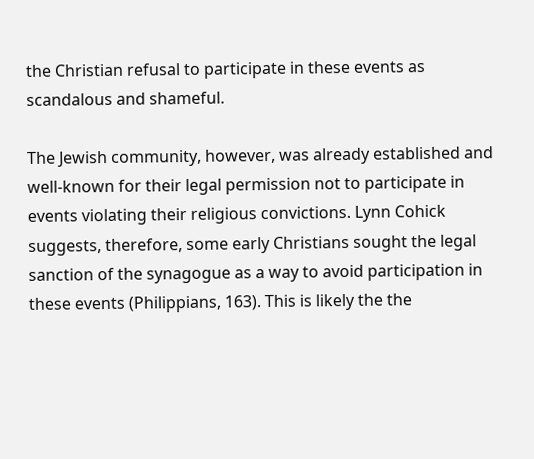the Christian refusal to participate in these events as scandalous and shameful.

The Jewish community, however, was already established and well-known for their legal permission not to participate in events violating their religious convictions. Lynn Cohick suggests, therefore, some early Christians sought the legal sanction of the synagogue as a way to avoid participation in these events (Philippians, 163). This is likely the the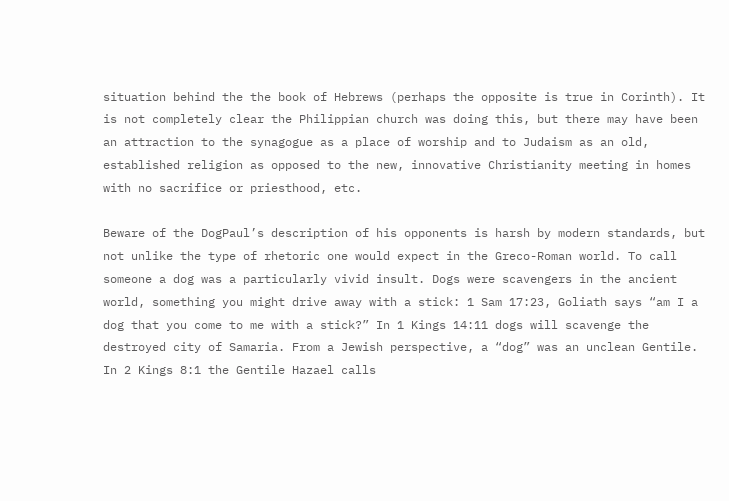situation behind the the book of Hebrews (perhaps the opposite is true in Corinth). It is not completely clear the Philippian church was doing this, but there may have been an attraction to the synagogue as a place of worship and to Judaism as an old, established religion as opposed to the new, innovative Christianity meeting in homes with no sacrifice or priesthood, etc.

Beware of the DogPaul’s description of his opponents is harsh by modern standards, but not unlike the type of rhetoric one would expect in the Greco-Roman world. To call someone a dog was a particularly vivid insult. Dogs were scavengers in the ancient world, something you might drive away with a stick: 1 Sam 17:23, Goliath says “am I a dog that you come to me with a stick?” In 1 Kings 14:11 dogs will scavenge the destroyed city of Samaria. From a Jewish perspective, a “dog” was an unclean Gentile. In 2 Kings 8:1 the Gentile Hazael calls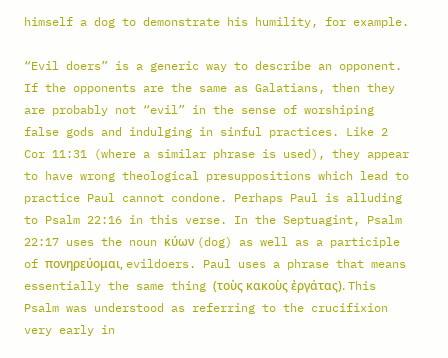himself a dog to demonstrate his humility, for example.

“Evil doers” is a generic way to describe an opponent. If the opponents are the same as Galatians, then they are probably not “evil” in the sense of worshiping false gods and indulging in sinful practices. Like 2 Cor 11:31 (where a similar phrase is used), they appear to have wrong theological presuppositions which lead to practice Paul cannot condone. Perhaps Paul is alluding to Psalm 22:16 in this verse. In the Septuagint, Psalm 22:17 uses the noun κύων (dog) as well as a participle of πονηρεύομαι, evildoers. Paul uses a phrase that means essentially the same thing (τοὺς κακοὺς ἐργάτας). This Psalm was understood as referring to the crucifixion very early in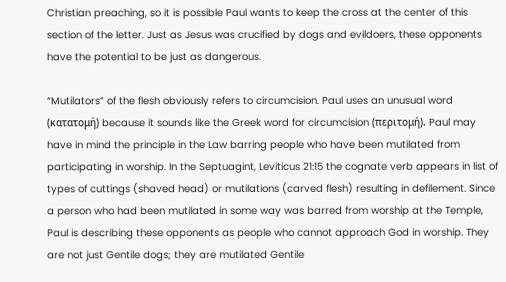Christian preaching, so it is possible Paul wants to keep the cross at the center of this section of the letter. Just as Jesus was crucified by dogs and evildoers, these opponents have the potential to be just as dangerous.

“Mutilators” of the flesh obviously refers to circumcision. Paul uses an unusual word (κατατομή) because it sounds like the Greek word for circumcision (περιτομή). Paul may have in mind the principle in the Law barring people who have been mutilated from participating in worship. In the Septuagint, Leviticus 21:15 the cognate verb appears in list of types of cuttings (shaved head) or mutilations (carved flesh) resulting in defilement. Since a person who had been mutilated in some way was barred from worship at the Temple, Paul is describing these opponents as people who cannot approach God in worship. They are not just Gentile dogs; they are mutilated Gentile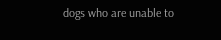dogs who are unable to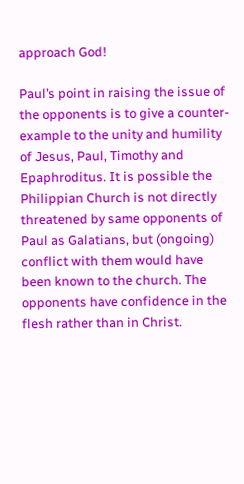approach God!

Paul’s point in raising the issue of the opponents is to give a counter-example to the unity and humility of Jesus, Paul, Timothy and Epaphroditus. It is possible the Philippian Church is not directly threatened by same opponents of Paul as Galatians, but (ongoing) conflict with them would have been known to the church. The opponents have confidence in the flesh rather than in Christ.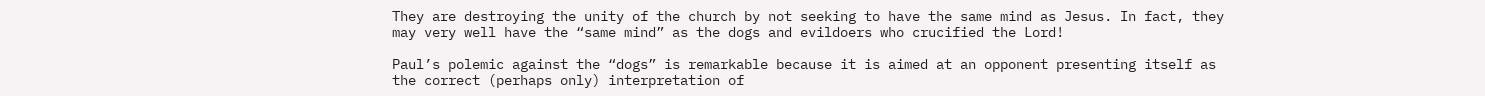They are destroying the unity of the church by not seeking to have the same mind as Jesus. In fact, they may very well have the “same mind” as the dogs and evildoers who crucified the Lord!

Paul’s polemic against the “dogs” is remarkable because it is aimed at an opponent presenting itself as the correct (perhaps only) interpretation of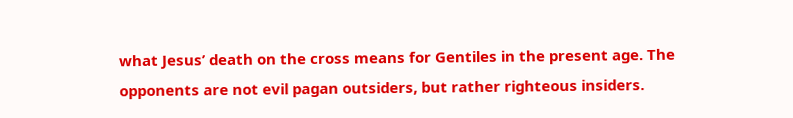what Jesus’ death on the cross means for Gentiles in the present age. The opponents are not evil pagan outsiders, but rather righteous insiders.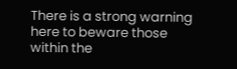There is a strong warning here to beware those within the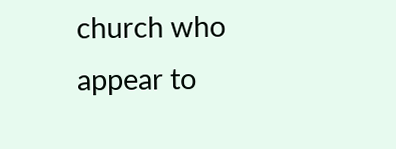church who appear to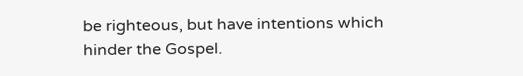be righteous, but have intentions which hinder the Gospel.